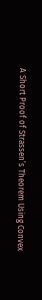A Short Proof of Strassen’s Theorem Using Convex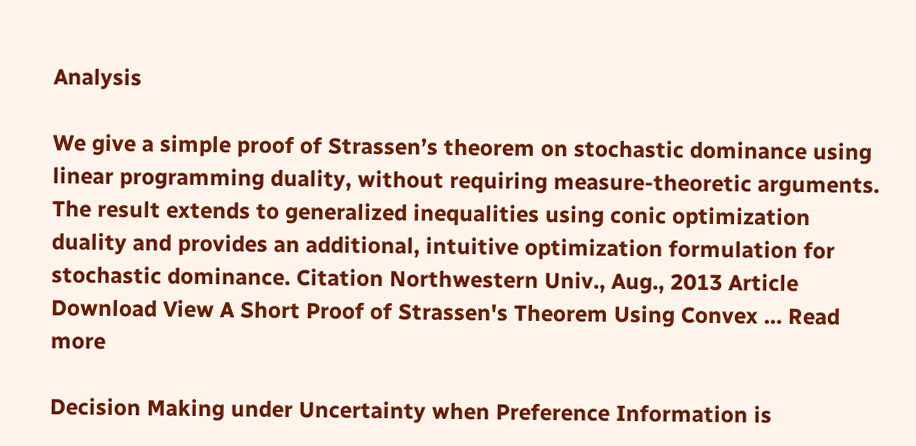Analysis

We give a simple proof of Strassen’s theorem on stochastic dominance using linear programming duality, without requiring measure-theoretic arguments. The result extends to generalized inequalities using conic optimization duality and provides an additional, intuitive optimization formulation for stochastic dominance. Citation Northwestern Univ., Aug., 2013 Article Download View A Short Proof of Strassen's Theorem Using Convex … Read more

Decision Making under Uncertainty when Preference Information is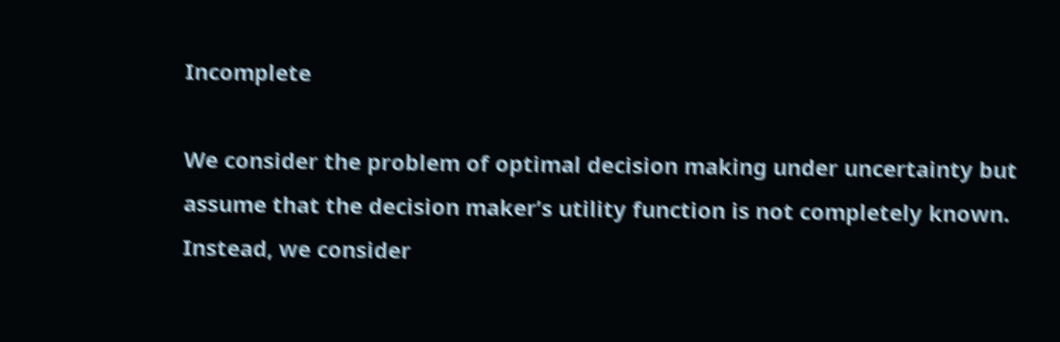Incomplete

We consider the problem of optimal decision making under uncertainty but assume that the decision maker’s utility function is not completely known. Instead, we consider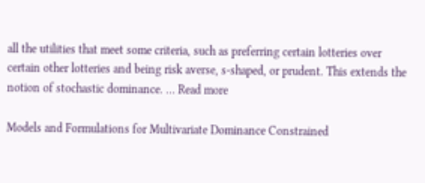all the utilities that meet some criteria, such as preferring certain lotteries over certain other lotteries and being risk averse, s-shaped, or prudent. This extends the notion of stochastic dominance. … Read more

Models and Formulations for Multivariate Dominance Constrained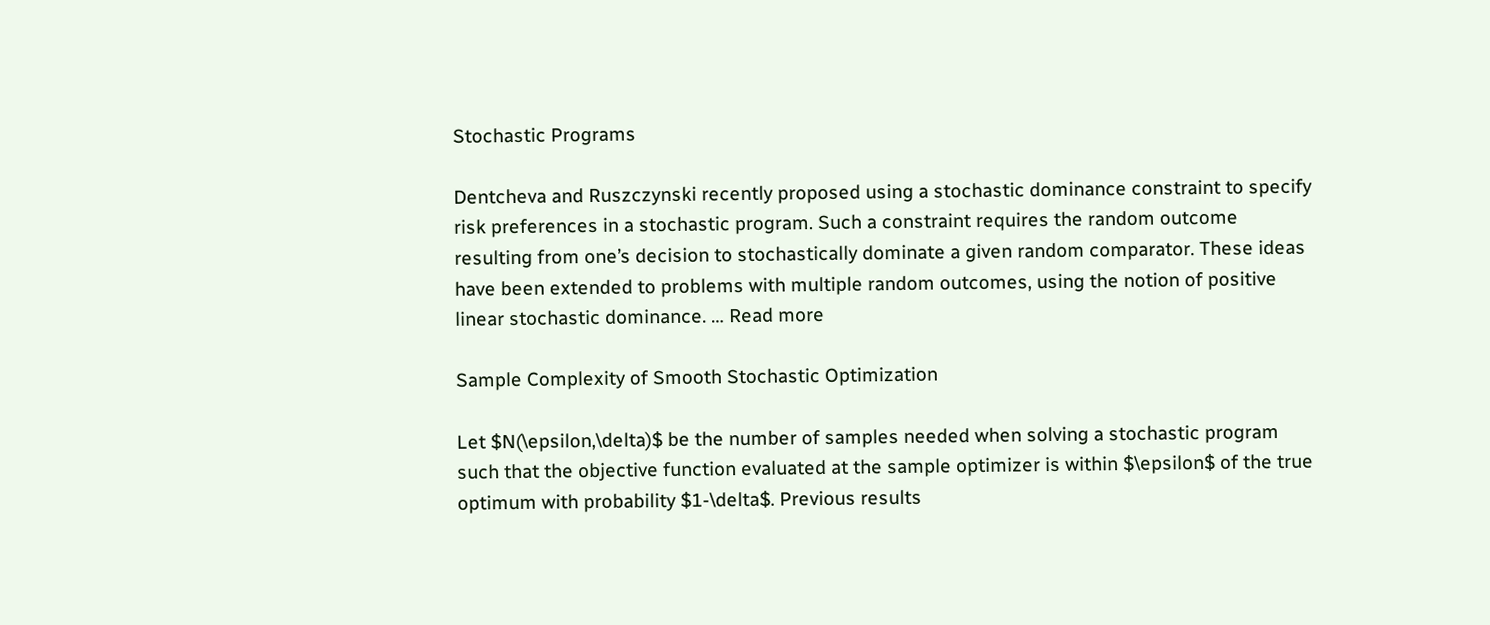Stochastic Programs

Dentcheva and Ruszczynski recently proposed using a stochastic dominance constraint to specify risk preferences in a stochastic program. Such a constraint requires the random outcome resulting from one’s decision to stochastically dominate a given random comparator. These ideas have been extended to problems with multiple random outcomes, using the notion of positive linear stochastic dominance. … Read more

Sample Complexity of Smooth Stochastic Optimization

Let $N(\epsilon,\delta)$ be the number of samples needed when solving a stochastic program such that the objective function evaluated at the sample optimizer is within $\epsilon$ of the true optimum with probability $1-\delta$. Previous results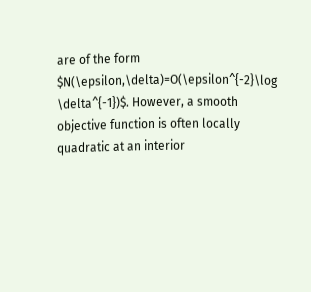are of the form $N(\epsilon,\delta)=O(\epsilon^{-2}\log \delta^{-1})$. However, a smooth objective function is often locally quadratic at an interior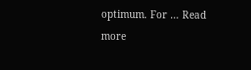optimum. For … Read more